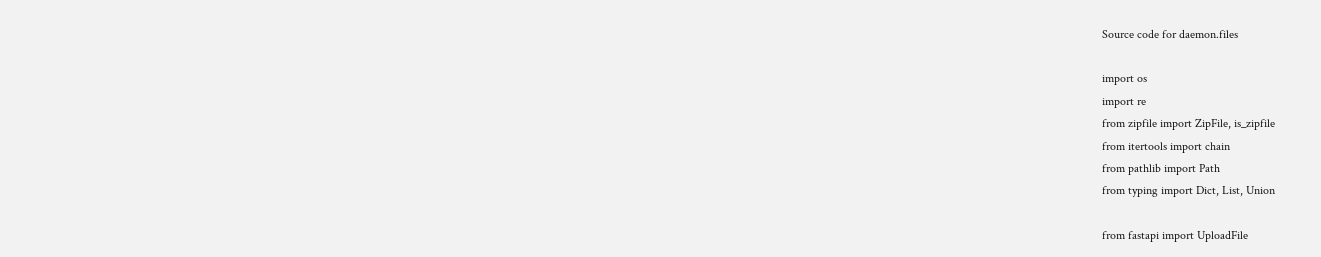Source code for daemon.files

import os
import re
from zipfile import ZipFile, is_zipfile
from itertools import chain
from pathlib import Path
from typing import Dict, List, Union

from fastapi import UploadFile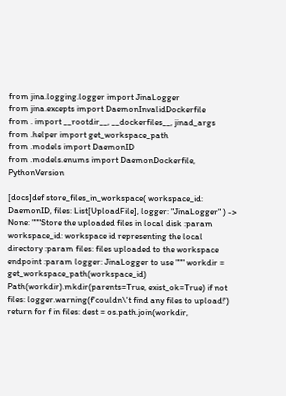from jina.logging.logger import JinaLogger
from jina.excepts import DaemonInvalidDockerfile
from . import __rootdir__, __dockerfiles__, jinad_args
from .helper import get_workspace_path
from .models import DaemonID
from .models.enums import DaemonDockerfile, PythonVersion

[docs]def store_files_in_workspace( workspace_id: DaemonID, files: List[UploadFile], logger: "JinaLogger" ) -> None: """Store the uploaded files in local disk :param workspace_id: workspace id representing the local directory :param files: files uploaded to the workspace endpoint :param logger: JinaLogger to use """ workdir = get_workspace_path(workspace_id) Path(workdir).mkdir(parents=True, exist_ok=True) if not files: logger.warning(f'couldn\'t find any files to upload!') return for f in files: dest = os.path.join(workdir,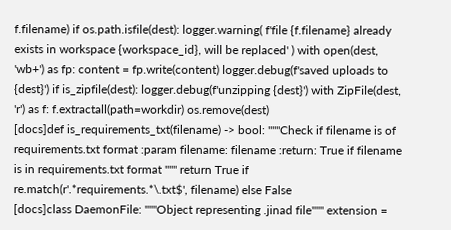f.filename) if os.path.isfile(dest): logger.warning( f'file {f.filename} already exists in workspace {workspace_id}, will be replaced' ) with open(dest, 'wb+') as fp: content = fp.write(content) logger.debug(f'saved uploads to {dest}') if is_zipfile(dest): logger.debug(f'unzipping {dest}') with ZipFile(dest, 'r') as f: f.extractall(path=workdir) os.remove(dest)
[docs]def is_requirements_txt(filename) -> bool: """Check if filename is of requirements.txt format :param filename: filename :return: True if filename is in requirements.txt format """ return True if re.match(r'.*requirements.*\.txt$', filename) else False
[docs]class DaemonFile: """Object representing .jinad file""" extension =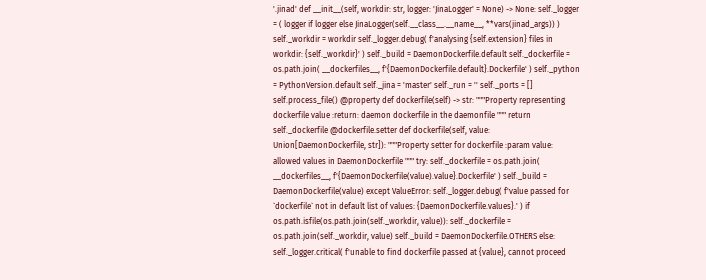'.jinad' def __init__(self, workdir: str, logger: 'JinaLogger' = None) -> None: self._logger = ( logger if logger else JinaLogger(self.__class__.__name__, **vars(jinad_args)) ) self._workdir = workdir self._logger.debug( f'analysing {self.extension} files in workdir: {self._workdir}' ) self._build = DaemonDockerfile.default self._dockerfile = os.path.join( __dockerfiles__, f'{DaemonDockerfile.default}.Dockerfile' ) self._python = PythonVersion.default self._jina = 'master' self._run = '' self._ports = [] self.process_file() @property def dockerfile(self) -> str: """Property representing dockerfile value :return: daemon dockerfile in the daemonfile """ return self._dockerfile @dockerfile.setter def dockerfile(self, value: Union[DaemonDockerfile, str]): """Property setter for dockerfile :param value: allowed values in DaemonDockerfile """ try: self._dockerfile = os.path.join( __dockerfiles__, f'{DaemonDockerfile(value).value}.Dockerfile' ) self._build = DaemonDockerfile(value) except ValueError: self._logger.debug( f'value passed for `dockerfile` not in default list of values: {DaemonDockerfile.values}.' ) if os.path.isfile(os.path.join(self._workdir, value)): self._dockerfile = os.path.join(self._workdir, value) self._build = DaemonDockerfile.OTHERS else: self._logger.critical( f'unable to find dockerfile passed at {value}, cannot proceed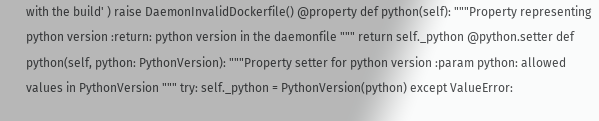with the build' ) raise DaemonInvalidDockerfile() @property def python(self): """Property representing python version :return: python version in the daemonfile """ return self._python @python.setter def python(self, python: PythonVersion): """Property setter for python version :param python: allowed values in PythonVersion """ try: self._python = PythonVersion(python) except ValueError: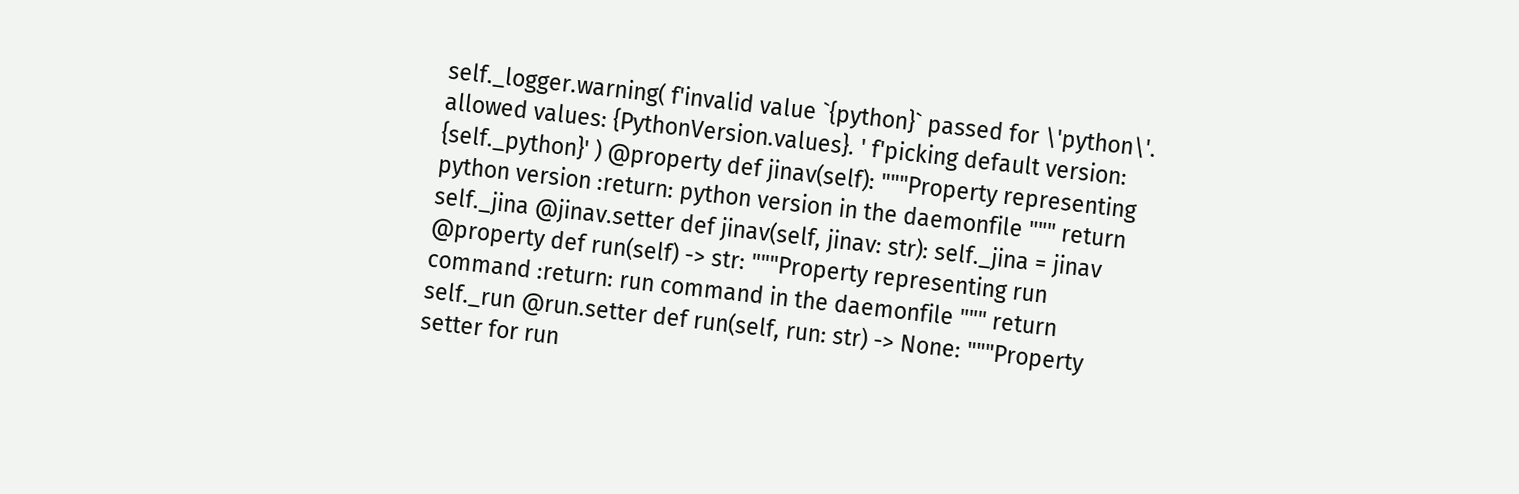self._logger.warning( f'invalid value `{python}` passed for \'python\'. allowed values: {PythonVersion.values}. ' f'picking default version: {self._python}' ) @property def jinav(self): """Property representing python version :return: python version in the daemonfile """ return self._jina @jinav.setter def jinav(self, jinav: str): self._jina = jinav @property def run(self) -> str: """Property representing run command :return: run command in the daemonfile """ return self._run @run.setter def run(self, run: str) -> None: """Property setter for run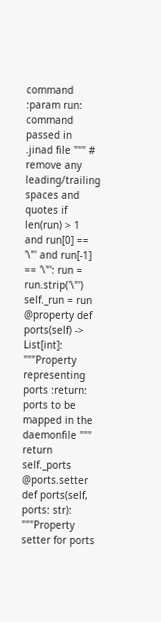command :param run: command passed in .jinad file """ # remove any leading/trailing spaces and quotes if len(run) > 1 and run[0] == '\"' and run[-1] == '\"': run = run.strip('\"') self._run = run @property def ports(self) -> List[int]: """Property representing ports :return: ports to be mapped in the daemonfile """ return self._ports @ports.setter def ports(self, ports: str): """Property setter for ports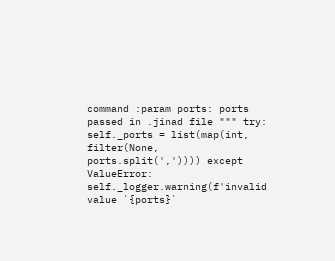command :param ports: ports passed in .jinad file """ try: self._ports = list(map(int, filter(None, ports.split(',')))) except ValueError: self._logger.warning(f'invalid value `{ports}`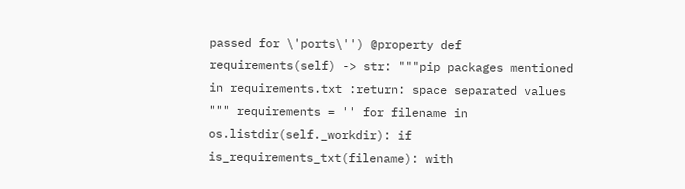passed for \'ports\'') @property def requirements(self) -> str: """pip packages mentioned in requirements.txt :return: space separated values """ requirements = '' for filename in os.listdir(self._workdir): if is_requirements_txt(filename): with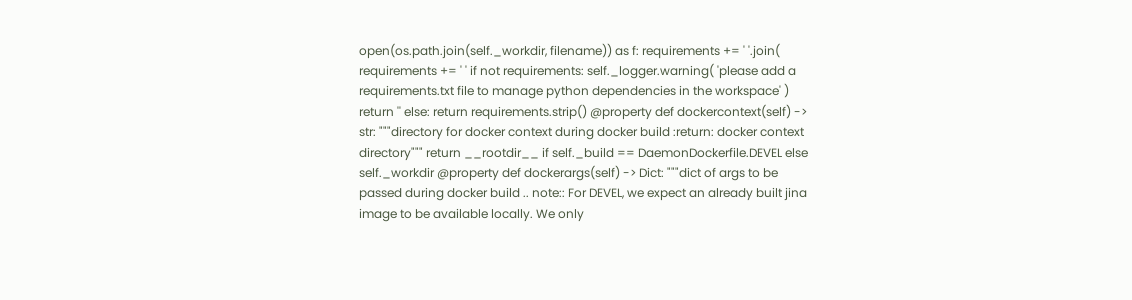open(os.path.join(self._workdir, filename)) as f: requirements += ' '.join( requirements += ' ' if not requirements: self._logger.warning( 'please add a requirements.txt file to manage python dependencies in the workspace' ) return '' else: return requirements.strip() @property def dockercontext(self) -> str: """directory for docker context during docker build :return: docker context directory""" return __rootdir__ if self._build == DaemonDockerfile.DEVEL else self._workdir @property def dockerargs(self) -> Dict: """dict of args to be passed during docker build .. note:: For DEVEL, we expect an already built jina image to be available locally. We only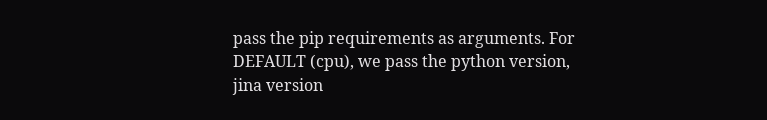pass the pip requirements as arguments. For DEFAULT (cpu), we pass the python version, jina version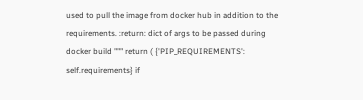used to pull the image from docker hub in addition to the requirements. :return: dict of args to be passed during docker build """ return ( {'PIP_REQUIREMENTS': self.requirements} if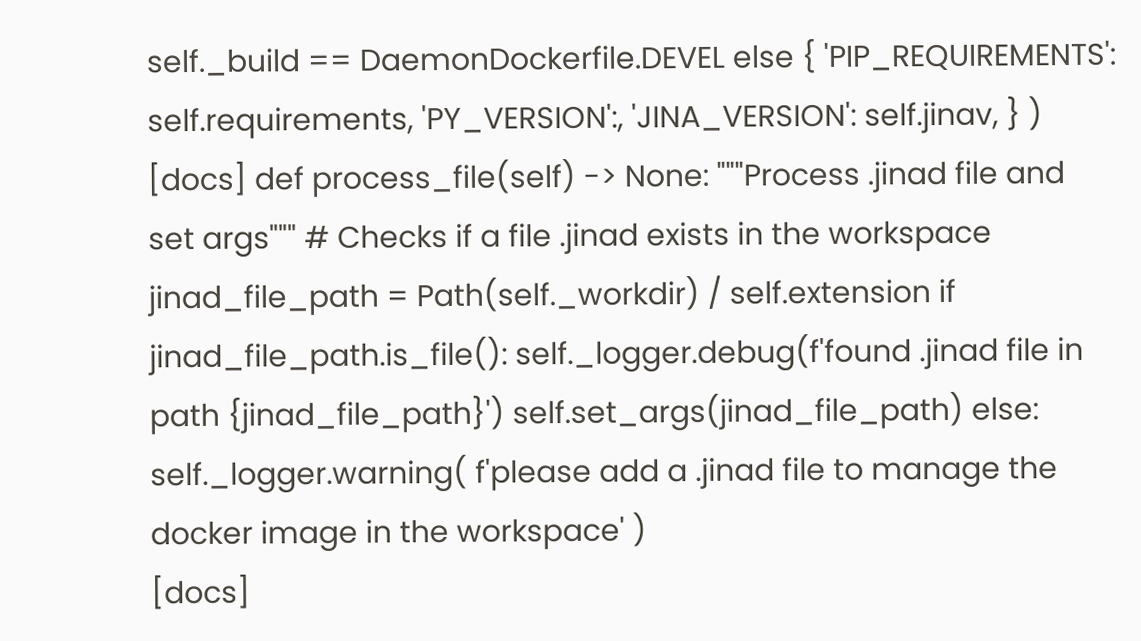self._build == DaemonDockerfile.DEVEL else { 'PIP_REQUIREMENTS': self.requirements, 'PY_VERSION':, 'JINA_VERSION': self.jinav, } )
[docs] def process_file(self) -> None: """Process .jinad file and set args""" # Checks if a file .jinad exists in the workspace jinad_file_path = Path(self._workdir) / self.extension if jinad_file_path.is_file(): self._logger.debug(f'found .jinad file in path {jinad_file_path}') self.set_args(jinad_file_path) else: self._logger.warning( f'please add a .jinad file to manage the docker image in the workspace' )
[docs]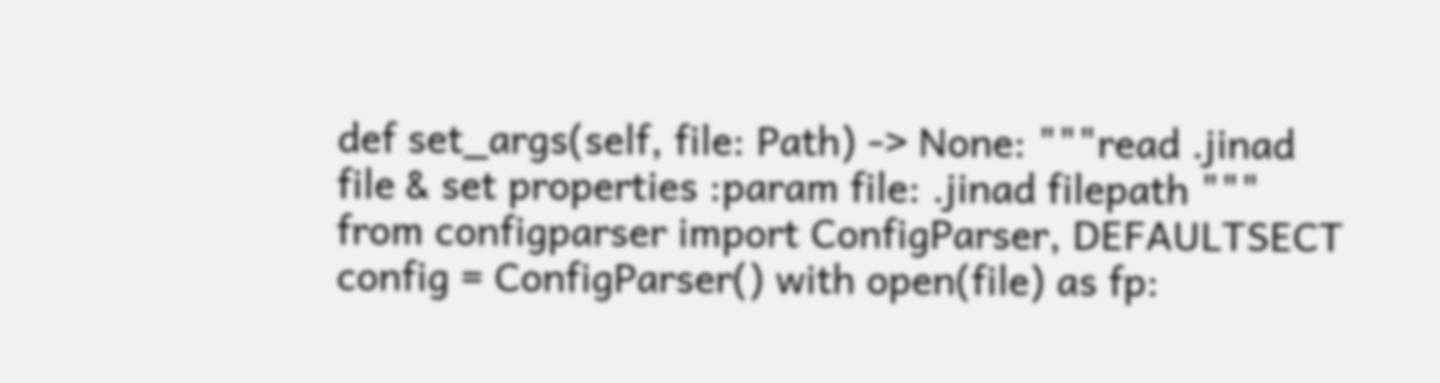def set_args(self, file: Path) -> None: """read .jinad file & set properties :param file: .jinad filepath """ from configparser import ConfigParser, DEFAULTSECT config = ConfigParser() with open(file) as fp: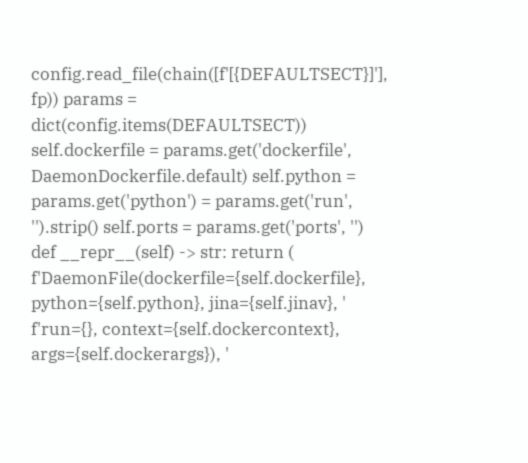config.read_file(chain([f'[{DEFAULTSECT}]'], fp)) params = dict(config.items(DEFAULTSECT)) self.dockerfile = params.get('dockerfile', DaemonDockerfile.default) self.python = params.get('python') = params.get('run', '').strip() self.ports = params.get('ports', '')
def __repr__(self) -> str: return ( f'DaemonFile(dockerfile={self.dockerfile}, python={self.python}, jina={self.jinav}, ' f'run={}, context={self.dockercontext}, args={self.dockerargs}), '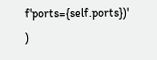f'ports={self.ports})' )